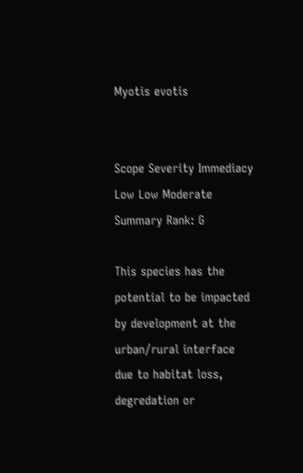Myotis evotis


Scope Severity Immediacy
Low Low Moderate
Summary Rank: G

This species has the potential to be impacted by development at the urban/rural interface due to habitat loss, degredation or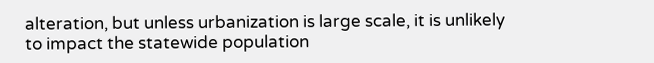alteration, but unless urbanization is large scale, it is unlikely to impact the statewide population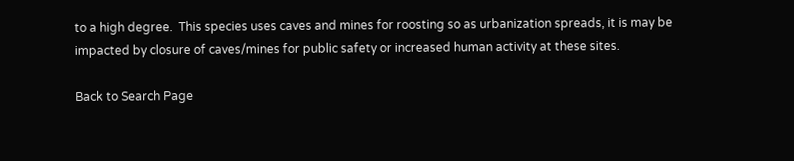to a high degree.  This species uses caves and mines for roosting so as urbanization spreads, it is may be impacted by closure of caves/mines for public safety or increased human activity at these sites.

Back to Search Page